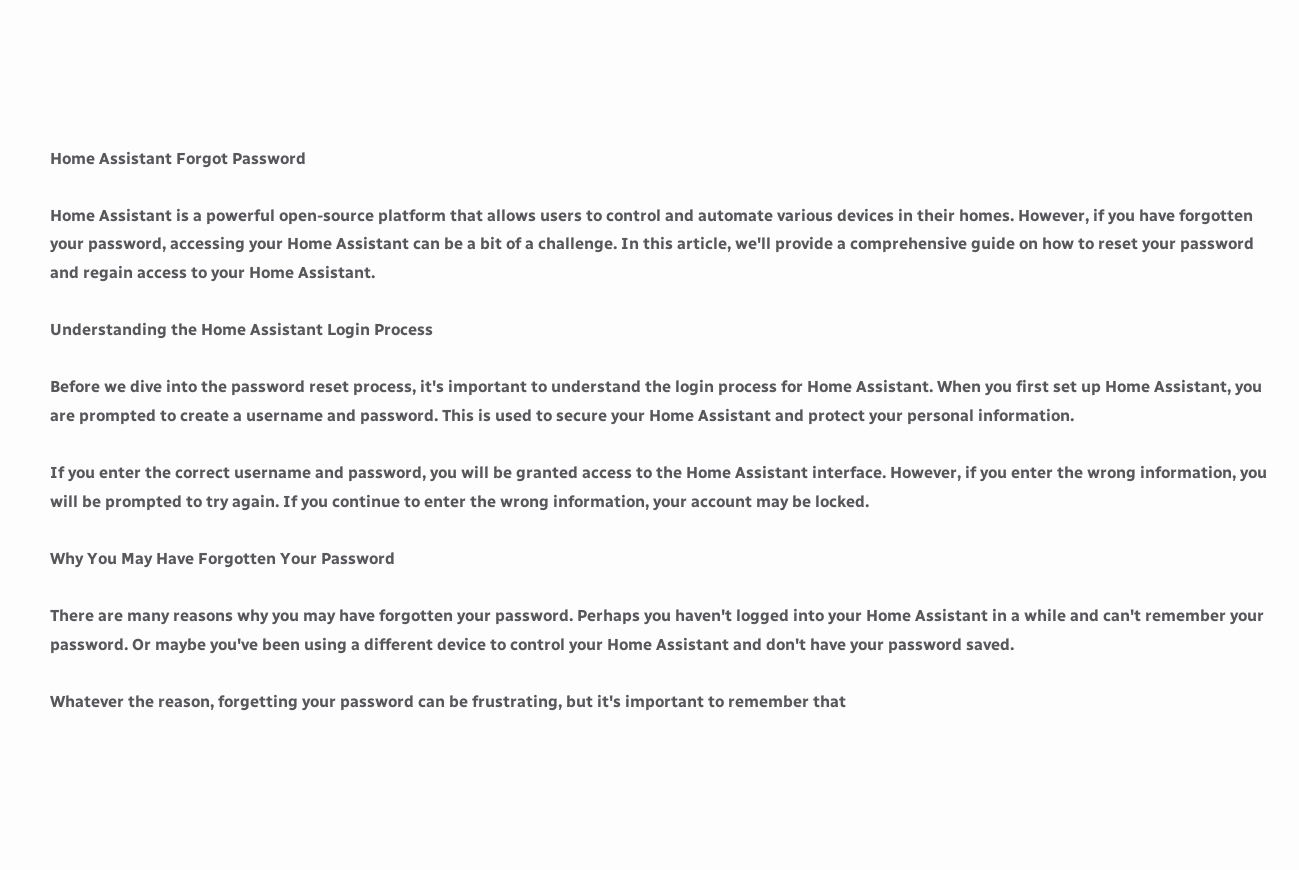Home Assistant Forgot Password

Home Assistant is a powerful open-source platform that allows users to control and automate various devices in their homes. However, if you have forgotten your password, accessing your Home Assistant can be a bit of a challenge. In this article, we'll provide a comprehensive guide on how to reset your password and regain access to your Home Assistant.

Understanding the Home Assistant Login Process

Before we dive into the password reset process, it's important to understand the login process for Home Assistant. When you first set up Home Assistant, you are prompted to create a username and password. This is used to secure your Home Assistant and protect your personal information.

If you enter the correct username and password, you will be granted access to the Home Assistant interface. However, if you enter the wrong information, you will be prompted to try again. If you continue to enter the wrong information, your account may be locked.

Why You May Have Forgotten Your Password

There are many reasons why you may have forgotten your password. Perhaps you haven't logged into your Home Assistant in a while and can't remember your password. Or maybe you've been using a different device to control your Home Assistant and don't have your password saved.

Whatever the reason, forgetting your password can be frustrating, but it's important to remember that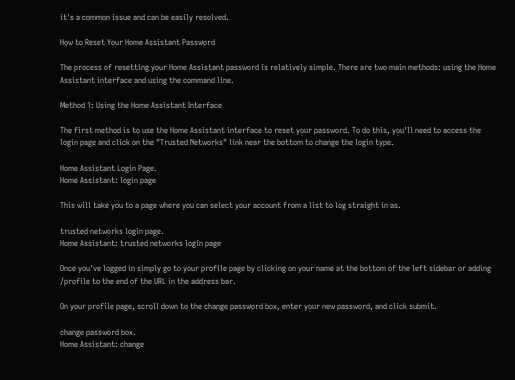it's a common issue and can be easily resolved.

How to Reset Your Home Assistant Password

The process of resetting your Home Assistant password is relatively simple. There are two main methods: using the Home Assistant interface and using the command line.

Method 1: Using the Home Assistant Interface

The first method is to use the Home Assistant interface to reset your password. To do this, you'll need to access the login page and click on the "Trusted Networks" link near the bottom to change the login type.

Home Assistant Login Page.
Home Assistant: login page

This will take you to a page where you can select your account from a list to log straight in as.

trusted networks login page.
Home Assistant: trusted networks login page

Once you've logged in simply go to your profile page by clicking on your name at the bottom of the left sidebar or adding /profile to the end of the URL in the address bar.

On your profile page, scroll down to the change password box, enter your new password, and click submit.

change password box.
Home Assistant: change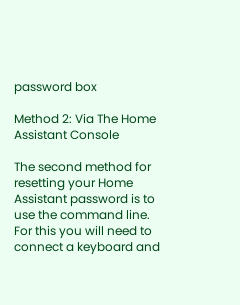password box

Method 2: Via The Home Assistant Console

The second method for resetting your Home Assistant password is to use the command line. For this you will need to connect a keyboard and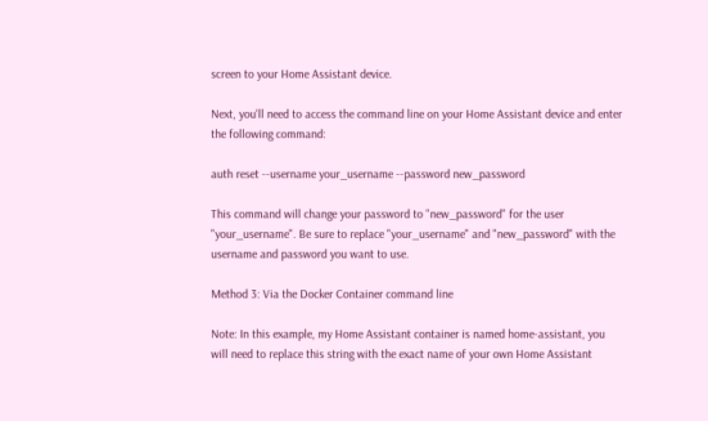screen to your Home Assistant device.

Next, you'll need to access the command line on your Home Assistant device and enter the following command:

auth reset --username your_username --password new_password

This command will change your password to "new_password" for the user "your_username". Be sure to replace "your_username" and "new_password" with the username and password you want to use.

Method 3: Via the Docker Container command line

Note: In this example, my Home Assistant container is named home-assistant, you will need to replace this string with the exact name of your own Home Assistant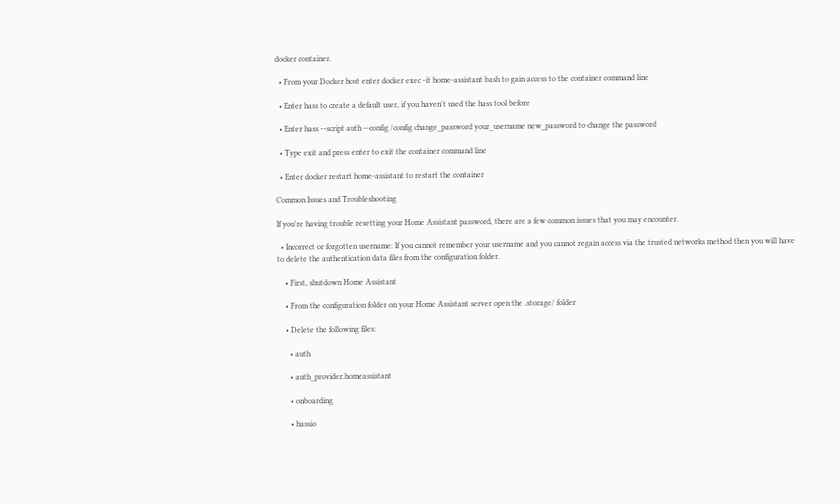docker container.

  • From your Docker host enter docker exec -it home-assistant bash to gain access to the container command line

  • Enter hass to create a default user, if you haven't used the hass tool before

  • Enter hass --script auth --config /config change_password your_username new_password to change the password

  • Type exit and press enter to exit the container command line

  • Enter docker restart home-assistant to restart the container

Common Issues and Troubleshooting

If you're having trouble resetting your Home Assistant password, there are a few common issues that you may encounter.

  • Incorrect or forgotten username: If you cannot remember your username and you cannot regain access via the trusted networks method then you will have to delete the authentication data files from the configuration folder.

    • First, shutdown Home Assistant

    • From the configuration folder on your Home Assistant server open the .storage/ folder

    • Delete the following files:

      • auth

      • auth_provider.homeassistant

      • onboarding

      • hassio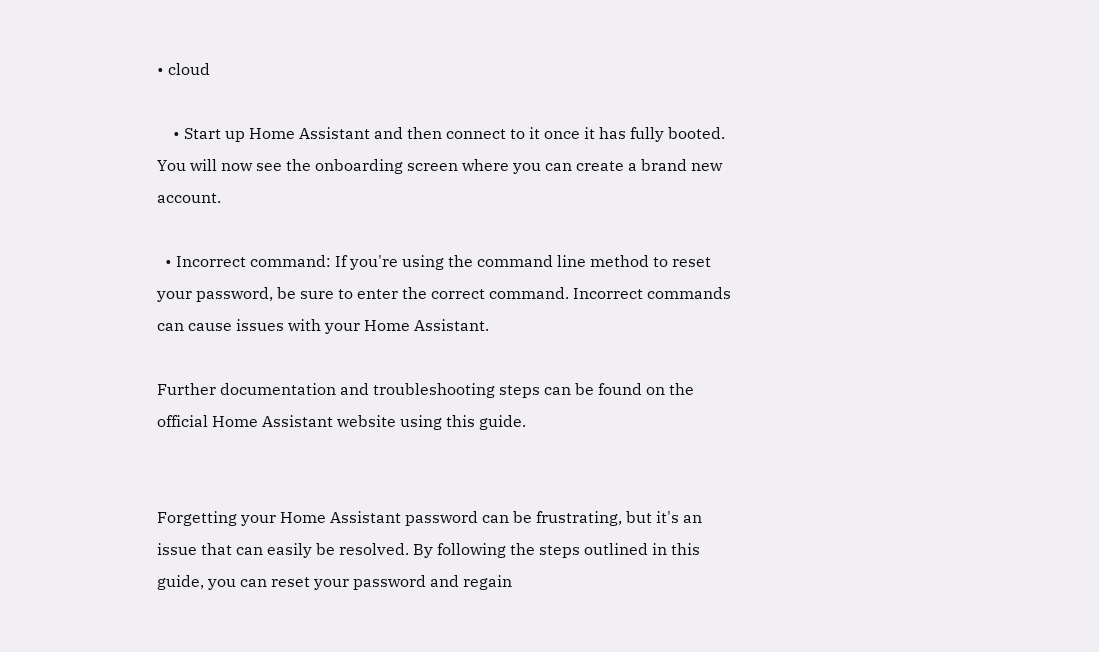• cloud

    • Start up Home Assistant and then connect to it once it has fully booted. You will now see the onboarding screen where you can create a brand new account.

  • Incorrect command: If you're using the command line method to reset your password, be sure to enter the correct command. Incorrect commands can cause issues with your Home Assistant.

Further documentation and troubleshooting steps can be found on the official Home Assistant website using this guide.


Forgetting your Home Assistant password can be frustrating, but it's an issue that can easily be resolved. By following the steps outlined in this guide, you can reset your password and regain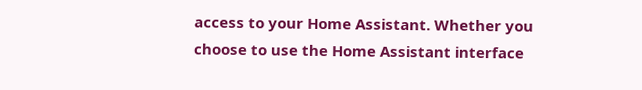access to your Home Assistant. Whether you choose to use the Home Assistant interface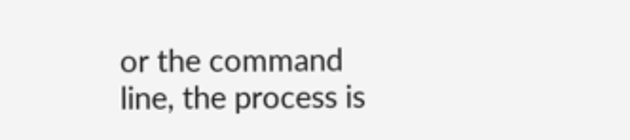or the command line, the process is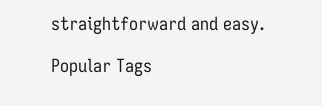straightforward and easy.

Popular Tags